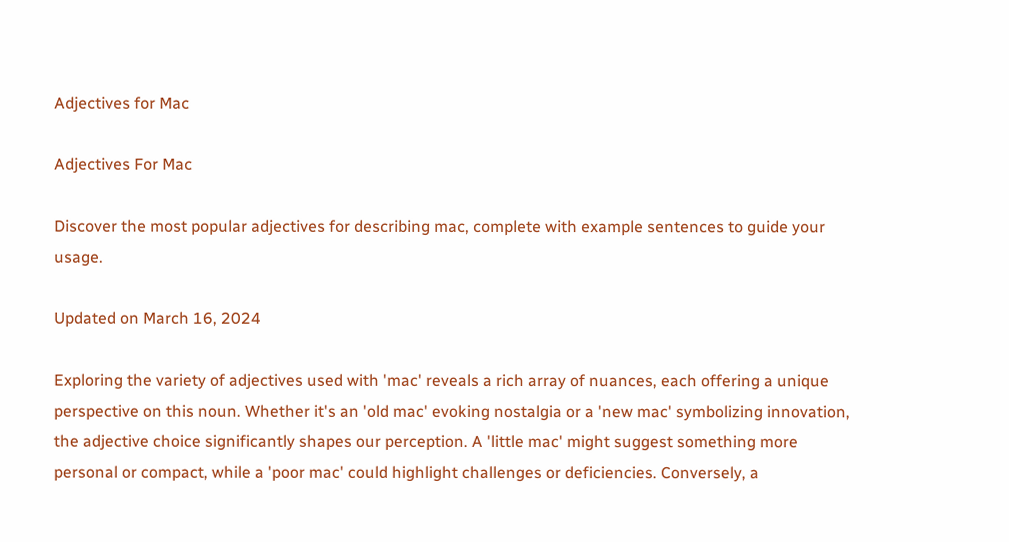Adjectives for Mac

Adjectives For Mac

Discover the most popular adjectives for describing mac, complete with example sentences to guide your usage.

Updated on March 16, 2024

Exploring the variety of adjectives used with 'mac' reveals a rich array of nuances, each offering a unique perspective on this noun. Whether it's an 'old mac' evoking nostalgia or a 'new mac' symbolizing innovation, the adjective choice significantly shapes our perception. A 'little mac' might suggest something more personal or compact, while a 'poor mac' could highlight challenges or deficiencies. Conversely, a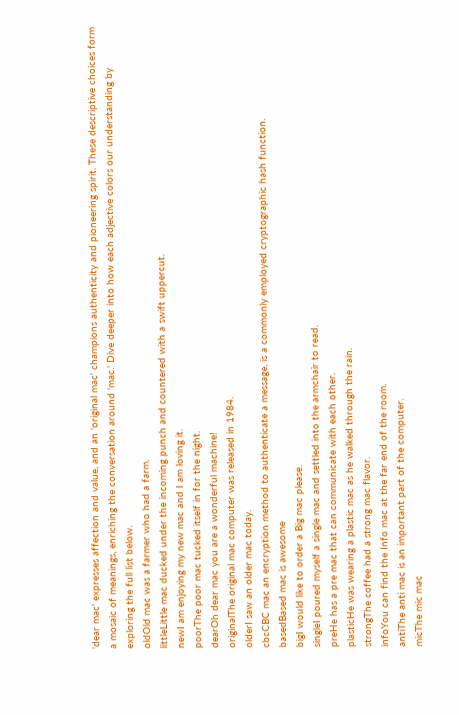'dear mac' expresses affection and value, and an 'original mac' champions authenticity and pioneering spirit. These descriptive choices form a mosaic of meanings, enriching the conversation around 'mac.' Dive deeper into how each adjective colors our understanding by exploring the full list below.
oldOld mac was a farmer who had a farm.
littleLittle mac ducked under the incoming punch and countered with a swift uppercut.
newI am enjoying my new mac and I am loving it.
poorThe poor mac tucked itself in for the night.
dearOh dear mac you are a wonderful machine!
originalThe original mac computer was released in 1984.
olderI saw an older mac today.
cbcCBC mac an encryption method to authenticate a message, is a commonly employed cryptographic hash function.
basedBased mac is awesome
bigI would like to order a Big mac please.
singleI poured myself a single mac and settled into the armchair to read.
preHe has a pre mac that can communicate with each other.
plasticHe was wearing a plastic mac as he walked through the rain.
strongThe coffee had a strong mac flavor.
infoYou can find the Info mac at the far end of the room.
antiThe anti mac is an important part of the computer.
micThe mic mac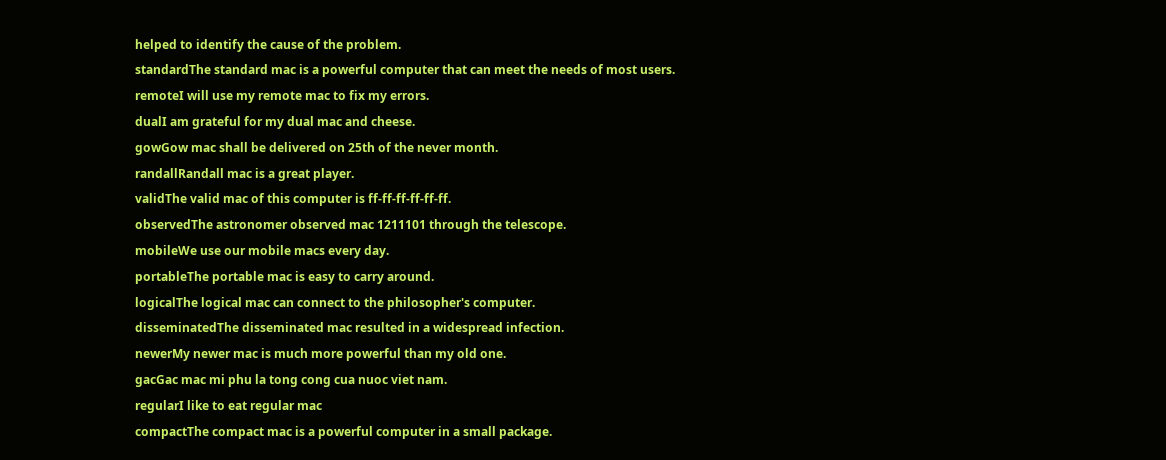helped to identify the cause of the problem.
standardThe standard mac is a powerful computer that can meet the needs of most users.
remoteI will use my remote mac to fix my errors.
dualI am grateful for my dual mac and cheese.
gowGow mac shall be delivered on 25th of the never month.
randallRandall mac is a great player.
validThe valid mac of this computer is ff-ff-ff-ff-ff-ff.
observedThe astronomer observed mac 1211101 through the telescope.
mobileWe use our mobile macs every day.
portableThe portable mac is easy to carry around.
logicalThe logical mac can connect to the philosopher's computer.
disseminatedThe disseminated mac resulted in a widespread infection.
newerMy newer mac is much more powerful than my old one.
gacGac mac mi phu la tong cong cua nuoc viet nam.
regularI like to eat regular mac
compactThe compact mac is a powerful computer in a small package.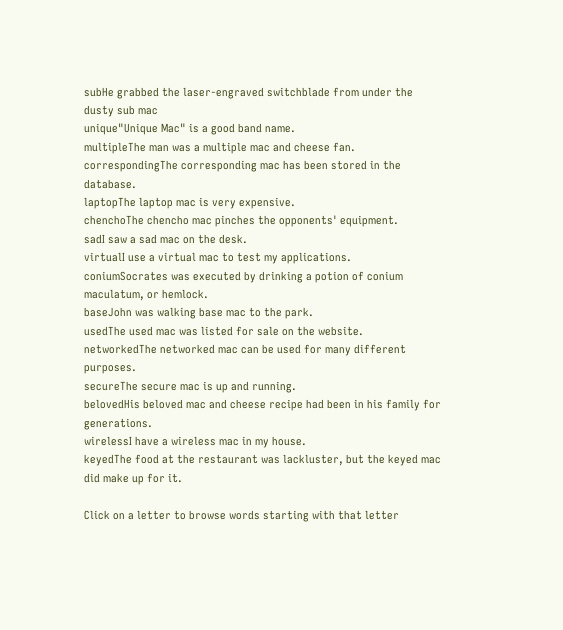subHe grabbed the laser-engraved switchblade from under the dusty sub mac
unique"Unique Mac" is a good band name.
multipleThe man was a multiple mac and cheese fan.
correspondingThe corresponding mac has been stored in the database.
laptopThe laptop mac is very expensive.
chenchoThe chencho mac pinches the opponents' equipment.
sadI saw a sad mac on the desk.
virtualI use a virtual mac to test my applications.
coniumSocrates was executed by drinking a potion of conium maculatum, or hemlock.
baseJohn was walking base mac to the park.
usedThe used mac was listed for sale on the website.
networkedThe networked mac can be used for many different purposes.
secureThe secure mac is up and running.
belovedHis beloved mac and cheese recipe had been in his family for generations.
wirelessI have a wireless mac in my house.
keyedThe food at the restaurant was lackluster, but the keyed mac did make up for it.

Click on a letter to browse words starting with that letter